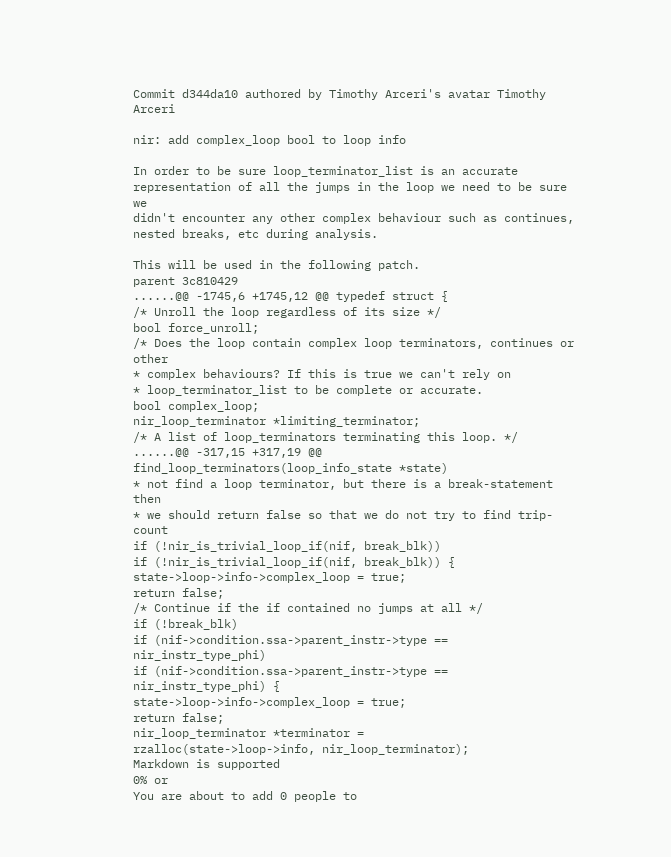Commit d344da10 authored by Timothy Arceri's avatar Timothy Arceri

nir: add complex_loop bool to loop info

In order to be sure loop_terminator_list is an accurate
representation of all the jumps in the loop we need to be sure we
didn't encounter any other complex behaviour such as continues,
nested breaks, etc during analysis.

This will be used in the following patch.
parent 3c810429
......@@ -1745,6 +1745,12 @@ typedef struct {
/* Unroll the loop regardless of its size */
bool force_unroll;
/* Does the loop contain complex loop terminators, continues or other
* complex behaviours? If this is true we can't rely on
* loop_terminator_list to be complete or accurate.
bool complex_loop;
nir_loop_terminator *limiting_terminator;
/* A list of loop_terminators terminating this loop. */
......@@ -317,15 +317,19 @@ find_loop_terminators(loop_info_state *state)
* not find a loop terminator, but there is a break-statement then
* we should return false so that we do not try to find trip-count
if (!nir_is_trivial_loop_if(nif, break_blk))
if (!nir_is_trivial_loop_if(nif, break_blk)) {
state->loop->info->complex_loop = true;
return false;
/* Continue if the if contained no jumps at all */
if (!break_blk)
if (nif->condition.ssa->parent_instr->type == nir_instr_type_phi)
if (nif->condition.ssa->parent_instr->type == nir_instr_type_phi) {
state->loop->info->complex_loop = true;
return false;
nir_loop_terminator *terminator =
rzalloc(state->loop->info, nir_loop_terminator);
Markdown is supported
0% or
You are about to add 0 people to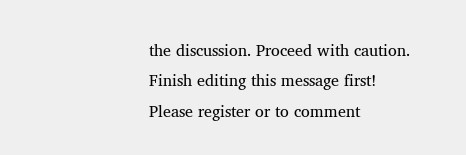the discussion. Proceed with caution.
Finish editing this message first!
Please register or to comment